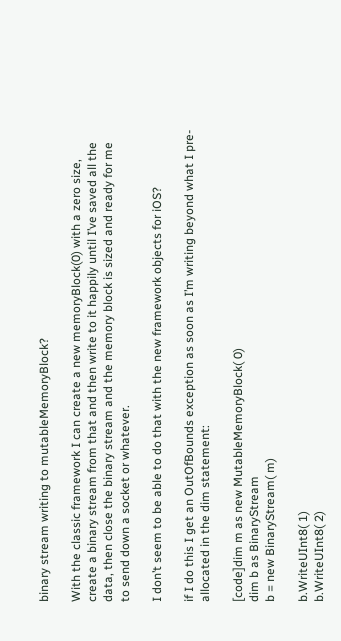binary stream writing to mutableMemoryBlock?

With the classic framework I can create a new memoryBlock(0) with a zero size, create a binary stream from that and then write to it happily until I’ve saved all the data, then close the binary stream and the memory block is sized and ready for me to send down a socket or whatever.

I don’t seem to be able to do that with the new framework objects for iOS?

if I do this I get an OutOfBounds exception as soon as I’m writing beyond what I pre-allocated in the dim statement:

[code]dim m as new MutableMemoryBlock( 0)
dim b as BinaryStream
b = new BinaryStream( m)

b.WriteUInt8( 1)
b.WriteUInt8( 2)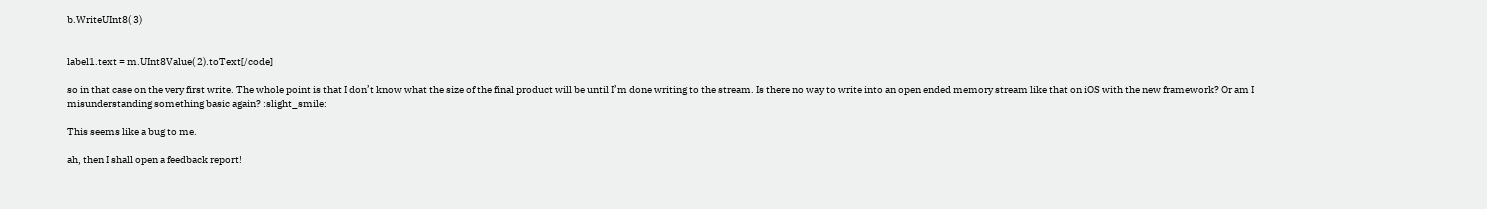b.WriteUInt8( 3)


label1.text = m.UInt8Value( 2).toText[/code]

so in that case on the very first write. The whole point is that I don’t know what the size of the final product will be until I’m done writing to the stream. Is there no way to write into an open ended memory stream like that on iOS with the new framework? Or am I misunderstanding something basic again? :slight_smile:

This seems like a bug to me.

ah, then I shall open a feedback report!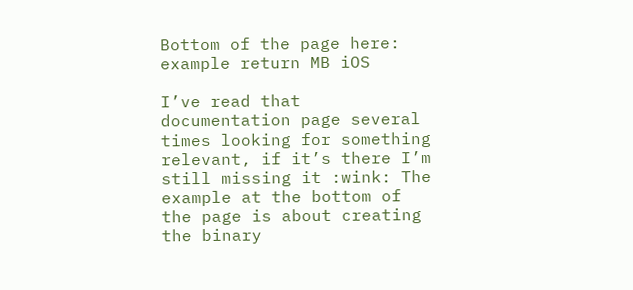Bottom of the page here:
example return MB iOS

I’ve read that documentation page several times looking for something relevant, if it’s there I’m still missing it :wink: The example at the bottom of the page is about creating the binary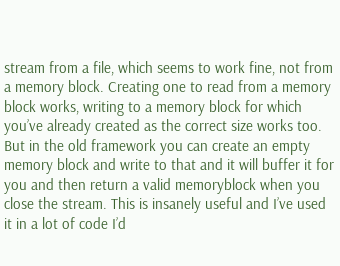stream from a file, which seems to work fine, not from a memory block. Creating one to read from a memory block works, writing to a memory block for which you’ve already created as the correct size works too. But in the old framework you can create an empty memory block and write to that and it will buffer it for you and then return a valid memoryblock when you close the stream. This is insanely useful and I’ve used it in a lot of code I’d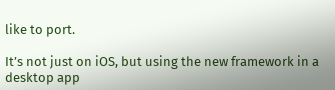like to port.

It’s not just on iOS, but using the new framework in a desktop app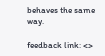behaves the same way.

feedback link: <>